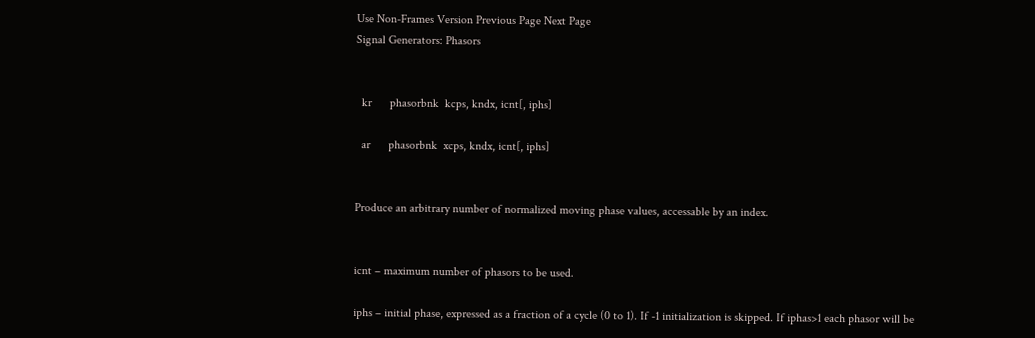Use Non-Frames Version Previous Page Next Page
Signal Generators: Phasors


  kr      phasorbnk  kcps, kndx, icnt[, iphs]

  ar      phasorbnk  xcps, kndx, icnt[, iphs]


Produce an arbitrary number of normalized moving phase values, accessable by an index.


icnt – maximum number of phasors to be used.

iphs – initial phase, expressed as a fraction of a cycle (0 to 1). If -1 initialization is skipped. If iphas>1 each phasor will be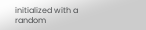initialized with a random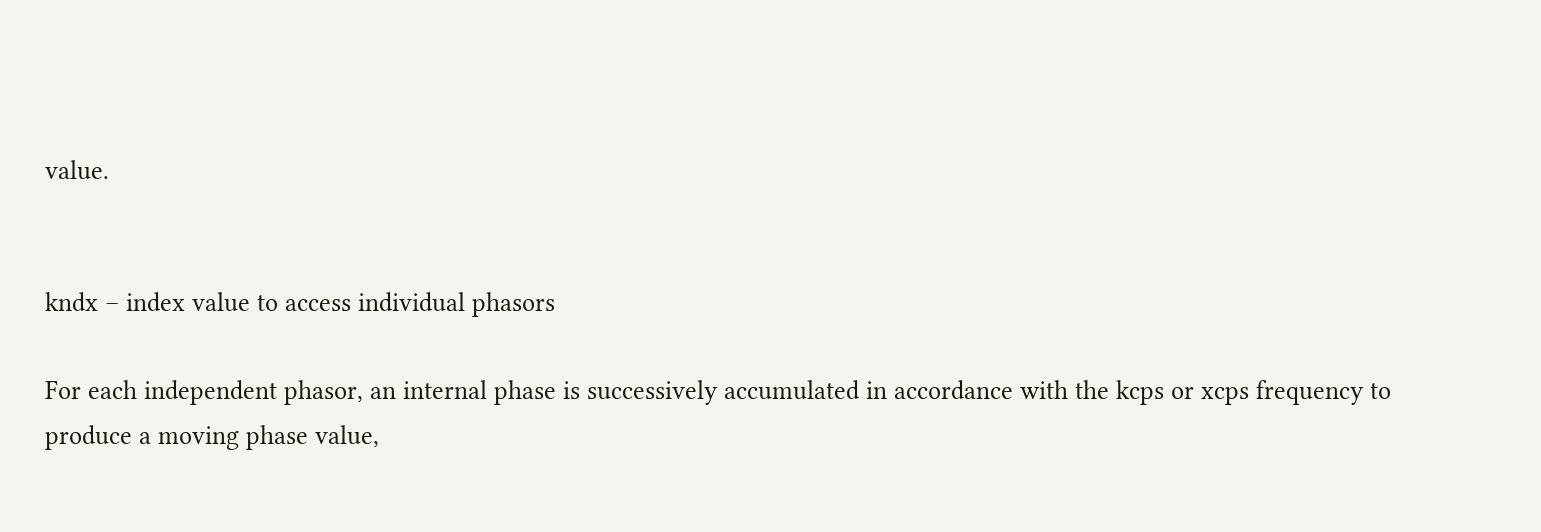value.


kndx – index value to access individual phasors

For each independent phasor, an internal phase is successively accumulated in accordance with the kcps or xcps frequency to produce a moving phase value,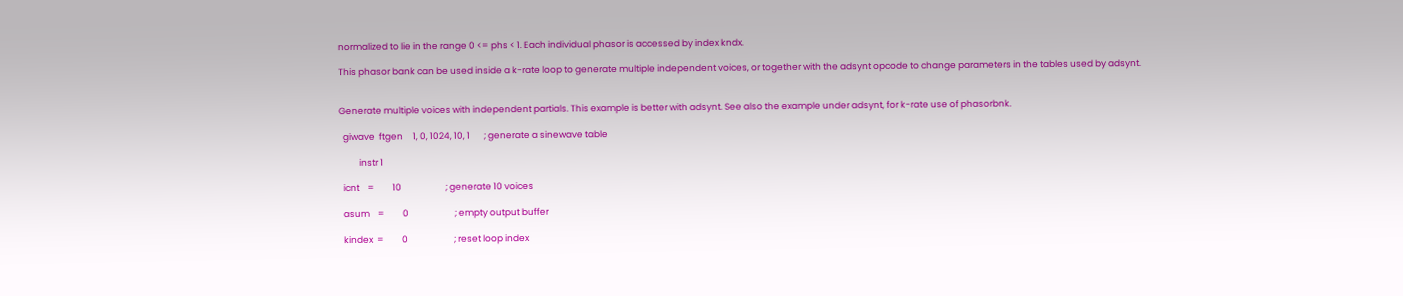normalized to lie in the range 0 <= phs < 1. Each individual phasor is accessed by index kndx.

This phasor bank can be used inside a k-rate loop to generate multiple independent voices, or together with the adsynt opcode to change parameters in the tables used by adsynt.


Generate multiple voices with independent partials. This example is better with adsynt. See also the example under adsynt, for k-rate use of phasorbnk.

  giwave  ftgen     1, 0, 1024, 10, 1       ; generate a sinewave table

          instr 1

  icnt    =         10                      ; generate 10 voices

  asum    =         0                       ; empty output buffer

  kindex  =         0                       ; reset loop index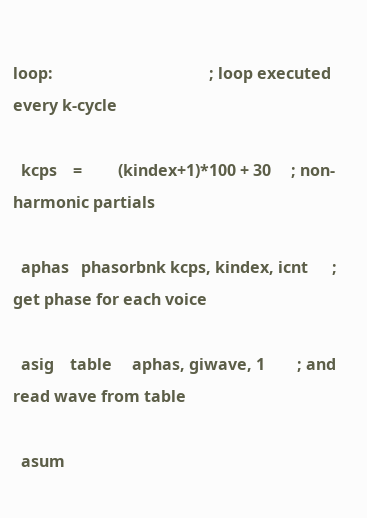loop:                                       ; loop executed every k-cycle

  kcps    =         (kindex+1)*100 + 30     ; non-harmonic partials

  aphas   phasorbnk kcps, kindex, icnt      ; get phase for each voice

  asig    table     aphas, giwave, 1        ; and read wave from table

  asum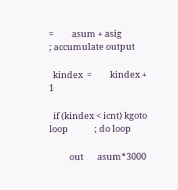=         asum + asig             ; accumulate output

  kindex  =         kindex + 1

  if (kindex < icnt) kgoto loop             ; do loop

          out       asum*3000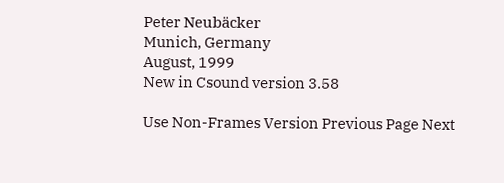Peter Neubäcker
Munich, Germany
August, 1999
New in Csound version 3.58

Use Non-Frames Version Previous Page Next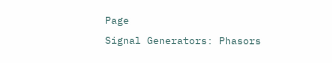Page
Signal Generators: Phasors